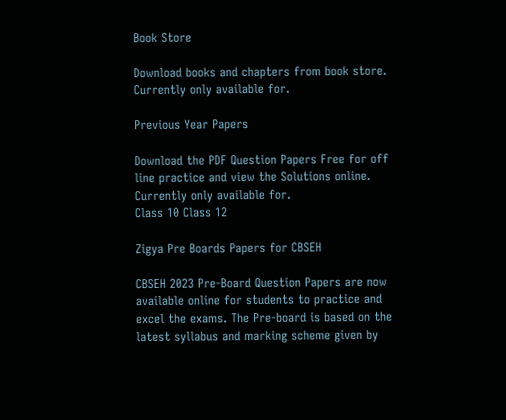Book Store

Download books and chapters from book store.
Currently only available for.

Previous Year Papers

Download the PDF Question Papers Free for off line practice and view the Solutions online.
Currently only available for.
Class 10 Class 12

Zigya Pre Boards Papers for CBSEH

CBSEH 2023 Pre-Board Question Papers are now available online for students to practice and excel the exams. The Pre-board is based on the latest syllabus and marking scheme given by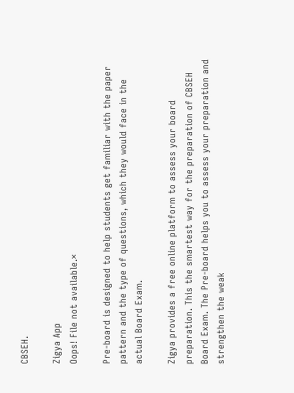CBSEH.

Zigya App
Oops! File not available.×

Pre-board is designed to help students get familiar with the paper pattern and the type of questions, which they would face in the actual Board Exam.

Zigya provides a free online platform to assess your board preparation. This the smartest way for the preparation of CBSEH Board Exam. The Pre-board helps you to assess your preparation and strengthen the weak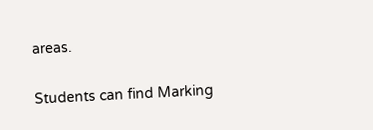areas.

Students can find Marking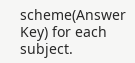scheme(Answer Key) for each subject.